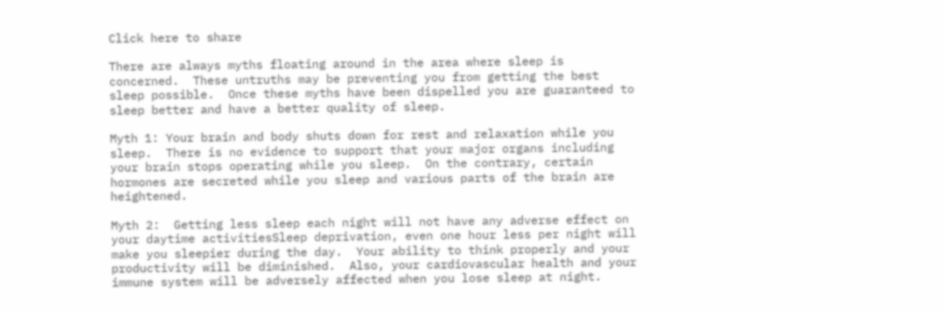Click here to share

There are always myths floating around in the area where sleep is concerned.  These untruths may be preventing you from getting the best sleep possible.  Once these myths have been dispelled you are guaranteed to sleep better and have a better quality of sleep.

Myth 1: Your brain and body shuts down for rest and relaxation while you sleep.  There is no evidence to support that your major organs including your brain stops operating while you sleep.  On the contrary, certain hormones are secreted while you sleep and various parts of the brain are heightened.

Myth 2:  Getting less sleep each night will not have any adverse effect on your daytime activitiesSleep deprivation, even one hour less per night will make you sleepier during the day.  Your ability to think properly and your productivity will be diminished.  Also, your cardiovascular health and your immune system will be adversely affected when you lose sleep at night.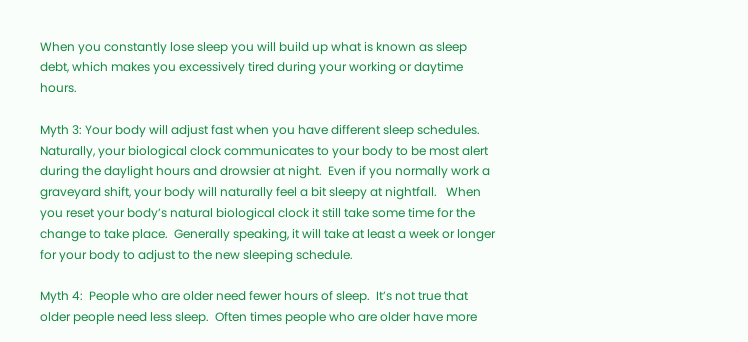When you constantly lose sleep you will build up what is known as sleep debt, which makes you excessively tired during your working or daytime hours.

Myth 3: Your body will adjust fast when you have different sleep schedules.  Naturally, your biological clock communicates to your body to be most alert during the daylight hours and drowsier at night.  Even if you normally work a graveyard shift, your body will naturally feel a bit sleepy at nightfall.   When you reset your body’s natural biological clock it still take some time for the change to take place.  Generally speaking, it will take at least a week or longer for your body to adjust to the new sleeping schedule.

Myth 4:  People who are older need fewer hours of sleep.  It’s not true that older people need less sleep.  Often times people who are older have more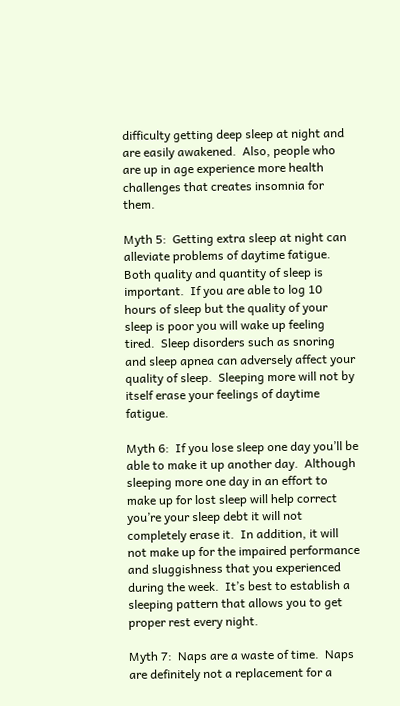difficulty getting deep sleep at night and are easily awakened.  Also, people who are up in age experience more health challenges that creates insomnia for them.

Myth 5:  Getting extra sleep at night can alleviate problems of daytime fatigue.  Both quality and quantity of sleep is important.  If you are able to log 10 hours of sleep but the quality of your sleep is poor you will wake up feeling tired.  Sleep disorders such as snoring and sleep apnea can adversely affect your quality of sleep.  Sleeping more will not by itself erase your feelings of daytime fatigue.

Myth 6:  If you lose sleep one day you’ll be able to make it up another day.  Although sleeping more one day in an effort to make up for lost sleep will help correct you’re your sleep debt it will not completely erase it.  In addition, it will not make up for the impaired performance and sluggishness that you experienced during the week.  It’s best to establish a sleeping pattern that allows you to get proper rest every night.

Myth 7:  Naps are a waste of time.  Naps are definitely not a replacement for a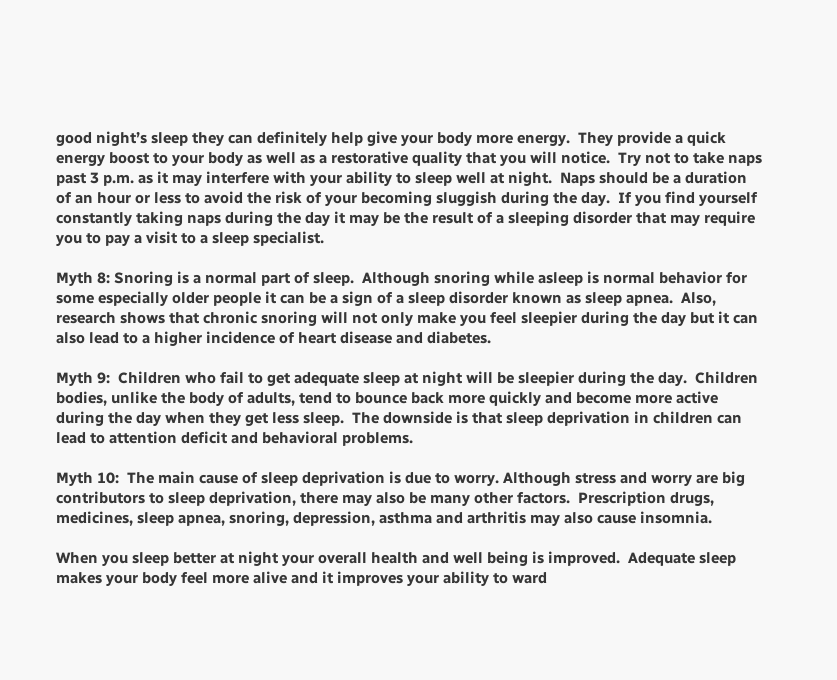good night’s sleep they can definitely help give your body more energy.  They provide a quick energy boost to your body as well as a restorative quality that you will notice.  Try not to take naps past 3 p.m. as it may interfere with your ability to sleep well at night.  Naps should be a duration of an hour or less to avoid the risk of your becoming sluggish during the day.  If you find yourself constantly taking naps during the day it may be the result of a sleeping disorder that may require you to pay a visit to a sleep specialist.

Myth 8: Snoring is a normal part of sleep.  Although snoring while asleep is normal behavior for some especially older people it can be a sign of a sleep disorder known as sleep apnea.  Also, research shows that chronic snoring will not only make you feel sleepier during the day but it can also lead to a higher incidence of heart disease and diabetes.

Myth 9:  Children who fail to get adequate sleep at night will be sleepier during the day.  Children bodies, unlike the body of adults, tend to bounce back more quickly and become more active during the day when they get less sleep.  The downside is that sleep deprivation in children can lead to attention deficit and behavioral problems.

Myth 10:  The main cause of sleep deprivation is due to worry. Although stress and worry are big contributors to sleep deprivation, there may also be many other factors.  Prescription drugs, medicines, sleep apnea, snoring, depression, asthma and arthritis may also cause insomnia.

When you sleep better at night your overall health and well being is improved.  Adequate sleep makes your body feel more alive and it improves your ability to ward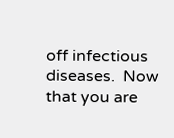off infectious diseases.  Now that you are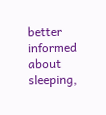better informed about sleeping,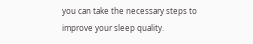you can take the necessary steps to improve your sleep quality.